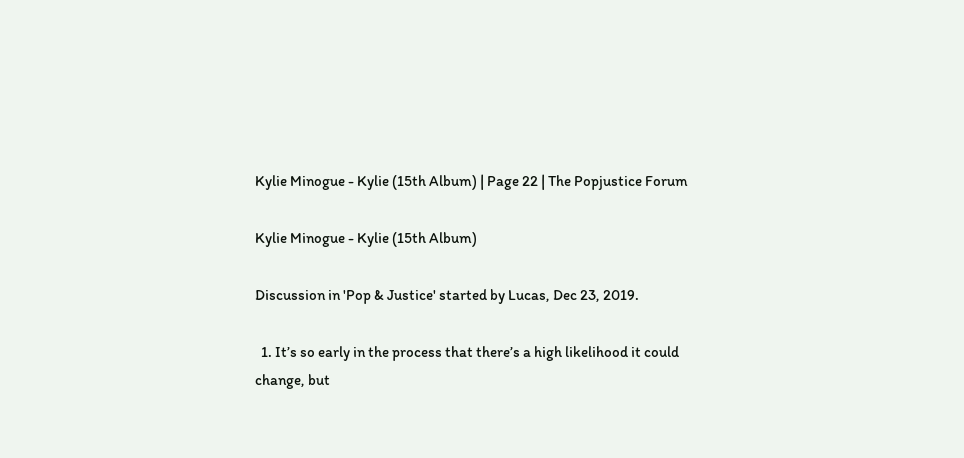Kylie Minogue - Kylie (15th Album) | Page 22 | The Popjustice Forum

Kylie Minogue - Kylie (15th Album)

Discussion in 'Pop & Justice' started by Lucas, Dec 23, 2019.

  1. It’s so early in the process that there’s a high likelihood it could change, but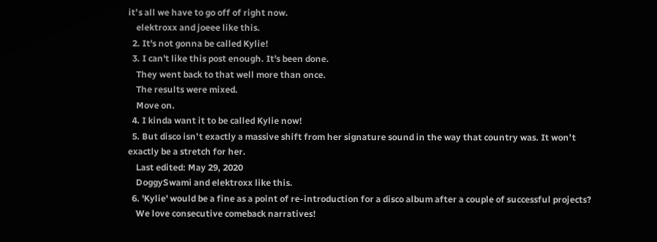it’s all we have to go off of right now.
    elektroxx and joeee like this.
  2. It's not gonna be called Kylie!
  3. I can't like this post enough. It's been done.
    They went back to that well more than once.
    The results were mixed.
    Move on.
  4. I kinda want it to be called Kylie now!
  5. But disco isn’t exactly a massive shift from her signature sound in the way that country was. It won’t exactly be a stretch for her.
    Last edited: May 29, 2020
    DoggySwami and elektroxx like this.
  6. 'Kylie' would be a fine as a point of re-introduction for a disco album after a couple of successful projects?
    We love consecutive comeback narratives!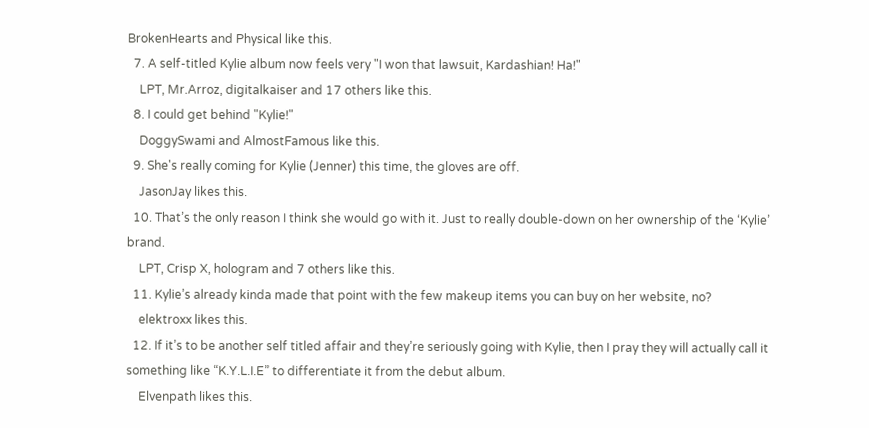BrokenHearts and Physical like this.
  7. A self-titled Kylie album now feels very "I won that lawsuit, Kardashian! Ha!"
    LPT, Mr.Arroz, digitalkaiser and 17 others like this.
  8. I could get behind "Kylie!"
    DoggySwami and AlmostFamous like this.
  9. She's really coming for Kylie (Jenner) this time, the gloves are off.
    JasonJay likes this.
  10. That’s the only reason I think she would go with it. Just to really double-down on her ownership of the ‘Kylie’ brand.
    LPT, Crisp X, hologram and 7 others like this.
  11. Kylie’s already kinda made that point with the few makeup items you can buy on her website, no?
    elektroxx likes this.
  12. If it’s to be another self titled affair and they’re seriously going with Kylie, then I pray they will actually call it something like “K.Y.L.I.E” to differentiate it from the debut album.
    Elvenpath likes this.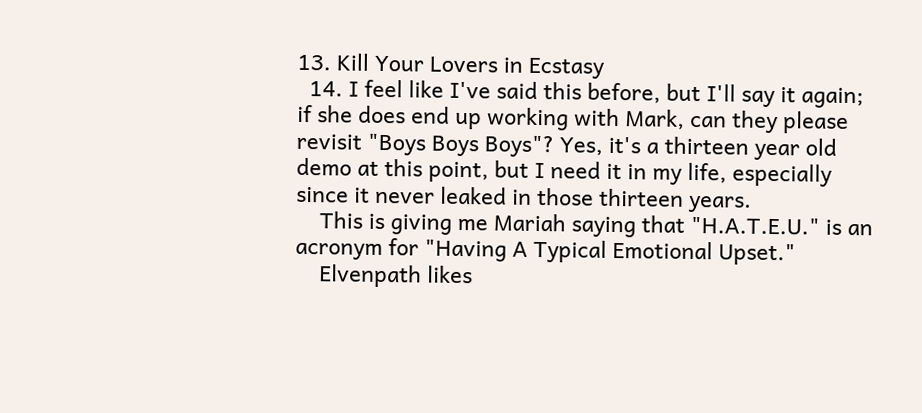13. Kill Your Lovers in Ecstasy
  14. I feel like I've said this before, but I'll say it again; if she does end up working with Mark, can they please revisit "Boys Boys Boys"? Yes, it's a thirteen year old demo at this point, but I need it in my life, especially since it never leaked in those thirteen years.
    This is giving me Mariah saying that "H.A.T.E.U." is an acronym for "Having A Typical Emotional Upset."
    Elvenpath likes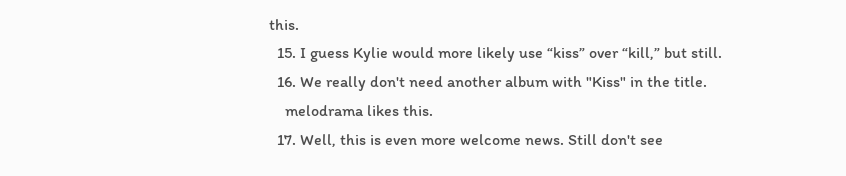this.
  15. I guess Kylie would more likely use “kiss” over “kill,” but still.
  16. We really don't need another album with "Kiss" in the title.
    melodrama likes this.
  17. Well, this is even more welcome news. Still don't see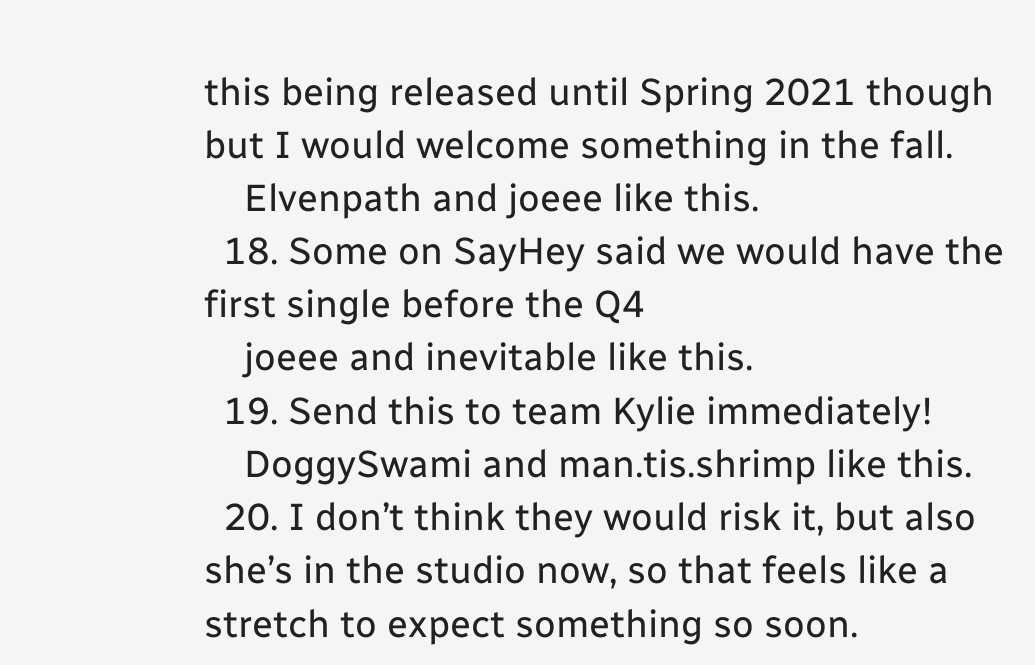this being released until Spring 2021 though but I would welcome something in the fall.
    Elvenpath and joeee like this.
  18. Some on SayHey said we would have the first single before the Q4
    joeee and inevitable like this.
  19. Send this to team Kylie immediately!
    DoggySwami and man.tis.shrimp like this.
  20. I don’t think they would risk it, but also she’s in the studio now, so that feels like a stretch to expect something so soon.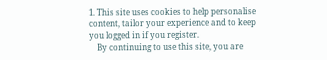1. This site uses cookies to help personalise content, tailor your experience and to keep you logged in if you register.
    By continuing to use this site, you are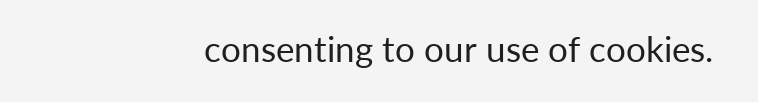consenting to our use of cookies.